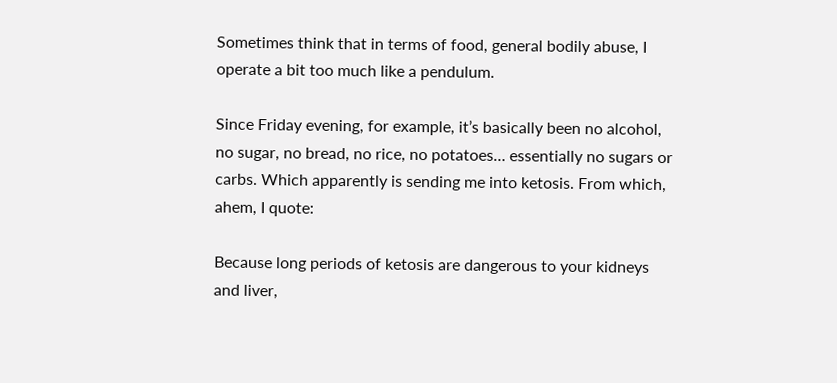Sometimes think that in terms of food, general bodily abuse, I operate a bit too much like a pendulum.

Since Friday evening, for example, it’s basically been no alcohol, no sugar, no bread, no rice, no potatoes… essentially no sugars or carbs. Which apparently is sending me into ketosis. From which, ahem, I quote:

Because long periods of ketosis are dangerous to your kidneys and liver,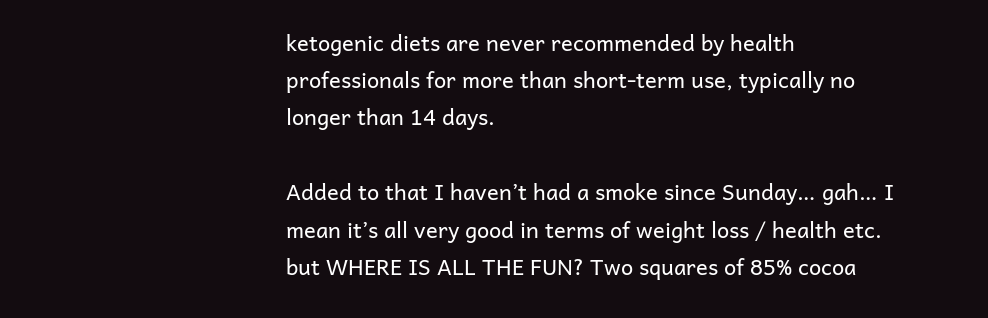ketogenic diets are never recommended by health professionals for more than short-term use, typically no longer than 14 days.

Added to that I haven’t had a smoke since Sunday… gah… I mean it’s all very good in terms of weight loss / health etc. but WHERE IS ALL THE FUN? Two squares of 85% cocoa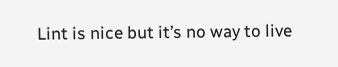Lint is nice but it’s no way to live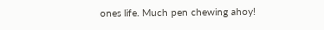ones life. Much pen chewing ahoy!